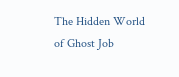The Hidden World of Ghost Job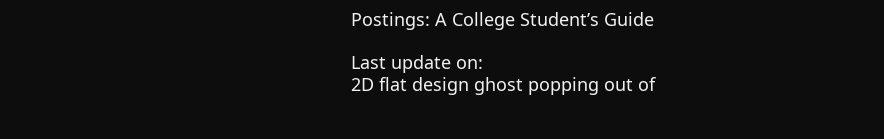Postings: A College Student’s Guide

Last update on:
2D flat design ghost popping out of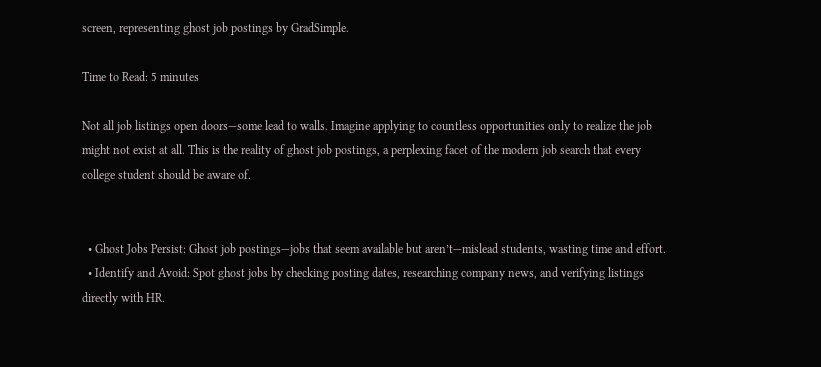screen, representing ghost job postings by GradSimple.

Time to Read: 5 minutes

Not all job listings open doors—some lead to walls. Imagine applying to countless opportunities only to realize the job might not exist at all. This is the reality of ghost job postings, a perplexing facet of the modern job search that every college student should be aware of.


  • Ghost Jobs Persist: Ghost job postings—jobs that seem available but aren’t—mislead students, wasting time and effort.
  • Identify and Avoid: Spot ghost jobs by checking posting dates, researching company news, and verifying listings directly with HR.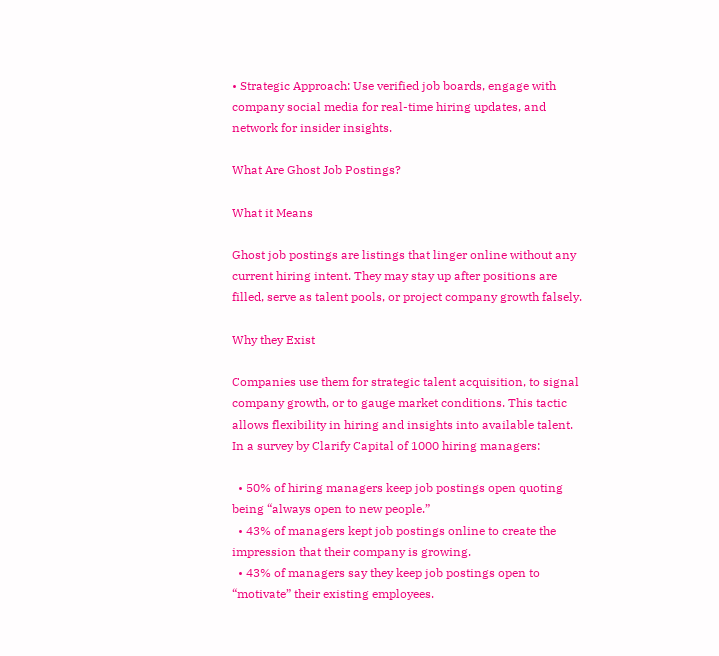• Strategic Approach: Use verified job boards, engage with company social media for real-time hiring updates, and network for insider insights.

What Are Ghost Job Postings?

What it Means

Ghost job postings are listings that linger online without any current hiring intent. They may stay up after positions are filled, serve as talent pools, or project company growth falsely.

Why they Exist

Companies use them for strategic talent acquisition, to signal company growth, or to gauge market conditions. This tactic allows flexibility in hiring and insights into available talent. In a survey by Clarify Capital of 1000 hiring managers:

  • 50% of hiring managers keep job postings open quoting being “always open to new people.”
  • 43% of managers kept job postings online to create the impression that their company is growing.
  • 43% of managers say they keep job postings open to “motivate” their existing employees.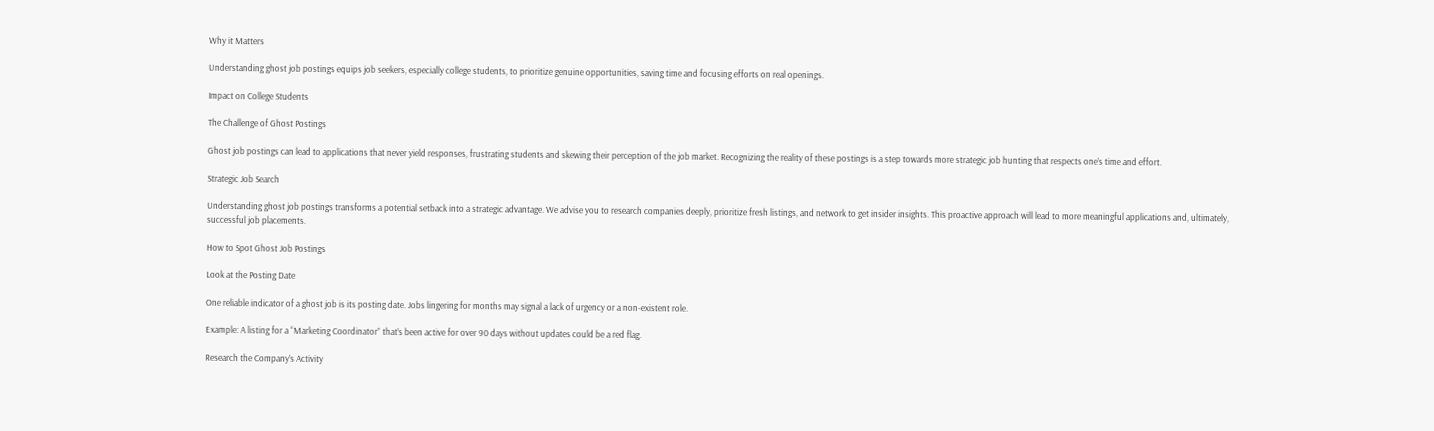Why it Matters

Understanding ghost job postings equips job seekers, especially college students, to prioritize genuine opportunities, saving time and focusing efforts on real openings.

Impact on College Students

The Challenge of Ghost Postings

Ghost job postings can lead to applications that never yield responses, frustrating students and skewing their perception of the job market. Recognizing the reality of these postings is a step towards more strategic job hunting that respects one’s time and effort.

Strategic Job Search

Understanding ghost job postings transforms a potential setback into a strategic advantage. We advise you to research companies deeply, prioritize fresh listings, and network to get insider insights. This proactive approach will lead to more meaningful applications and, ultimately, successful job placements.

How to Spot Ghost Job Postings

Look at the Posting Date

One reliable indicator of a ghost job is its posting date. Jobs lingering for months may signal a lack of urgency or a non-existent role.

Example: A listing for a “Marketing Coordinator” that’s been active for over 90 days without updates could be a red flag.

Research the Company’s Activity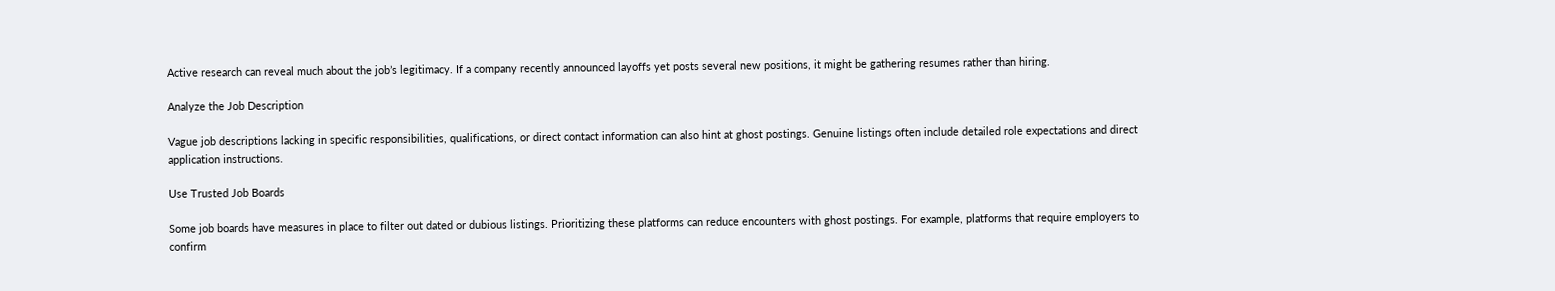Active research can reveal much about the job’s legitimacy. If a company recently announced layoffs yet posts several new positions, it might be gathering resumes rather than hiring.

Analyze the Job Description

Vague job descriptions lacking in specific responsibilities, qualifications, or direct contact information can also hint at ghost postings. Genuine listings often include detailed role expectations and direct application instructions.

Use Trusted Job Boards

Some job boards have measures in place to filter out dated or dubious listings. Prioritizing these platforms can reduce encounters with ghost postings. For example, platforms that require employers to confirm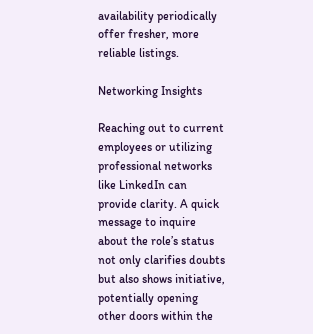availability periodically offer fresher, more reliable listings.

Networking Insights

Reaching out to current employees or utilizing professional networks like LinkedIn can provide clarity. A quick message to inquire about the role’s status not only clarifies doubts but also shows initiative, potentially opening other doors within the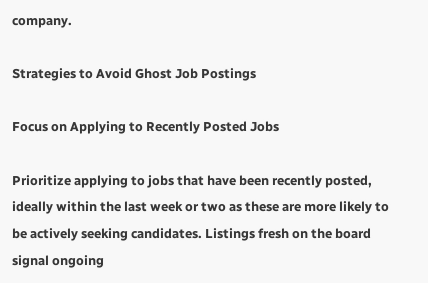company.

Strategies to Avoid Ghost Job Postings

Focus on Applying to Recently Posted Jobs

Prioritize applying to jobs that have been recently posted, ideally within the last week or two as these are more likely to be actively seeking candidates. Listings fresh on the board signal ongoing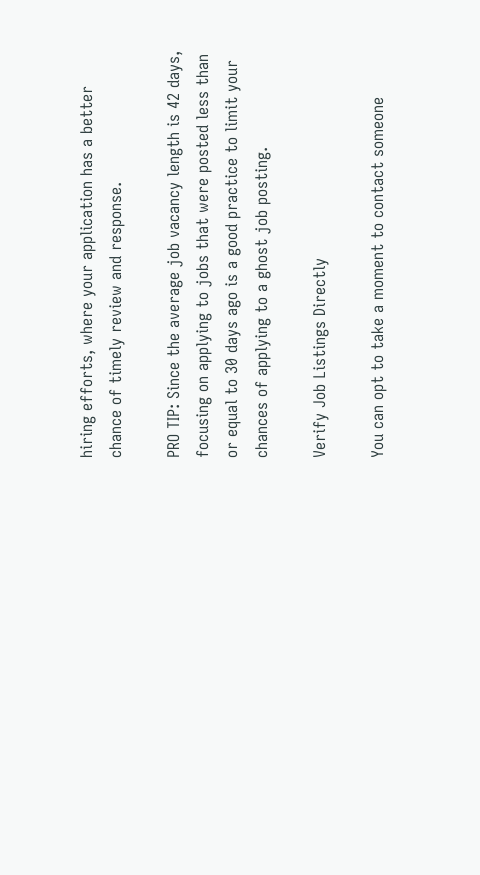hiring efforts, where your application has a better chance of timely review and response.

PRO TIP: Since the average job vacancy length is 42 days, focusing on applying to jobs that were posted less than or equal to 30 days ago is a good practice to limit your chances of applying to a ghost job posting.

Verify Job Listings Directly

You can opt to take a moment to contact someone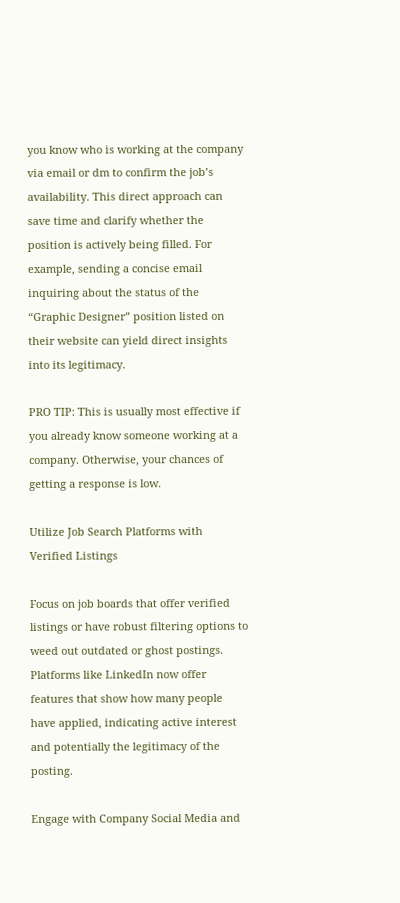you know who is working at the company via email or dm to confirm the job’s availability. This direct approach can save time and clarify whether the position is actively being filled. For example, sending a concise email inquiring about the status of the “Graphic Designer” position listed on their website can yield direct insights into its legitimacy.

PRO TIP: This is usually most effective if you already know someone working at a company. Otherwise, your chances of getting a response is low.

Utilize Job Search Platforms with Verified Listings

Focus on job boards that offer verified listings or have robust filtering options to weed out outdated or ghost postings. Platforms like LinkedIn now offer features that show how many people have applied, indicating active interest and potentially the legitimacy of the posting.

Engage with Company Social Media and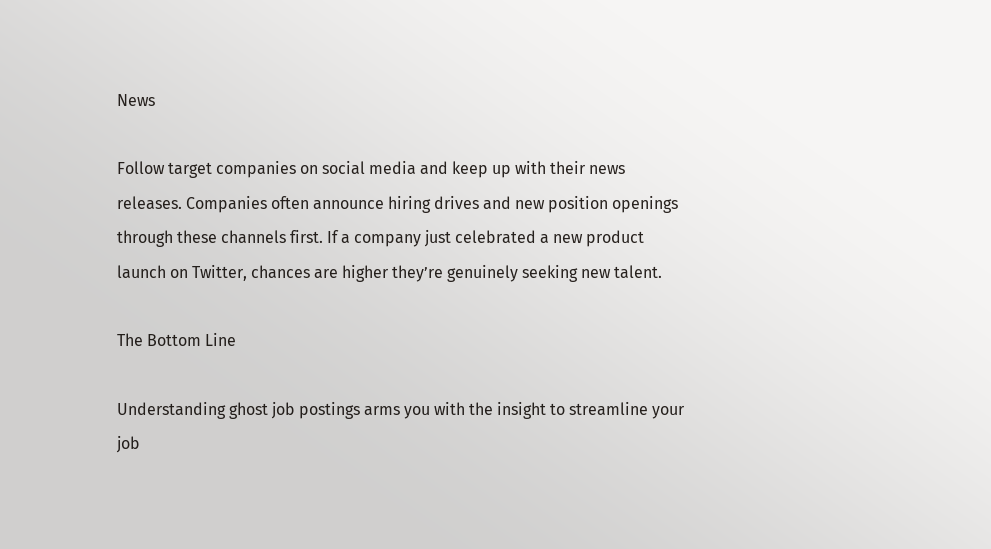News

Follow target companies on social media and keep up with their news releases. Companies often announce hiring drives and new position openings through these channels first. If a company just celebrated a new product launch on Twitter, chances are higher they’re genuinely seeking new talent.

The Bottom Line

Understanding ghost job postings arms you with the insight to streamline your job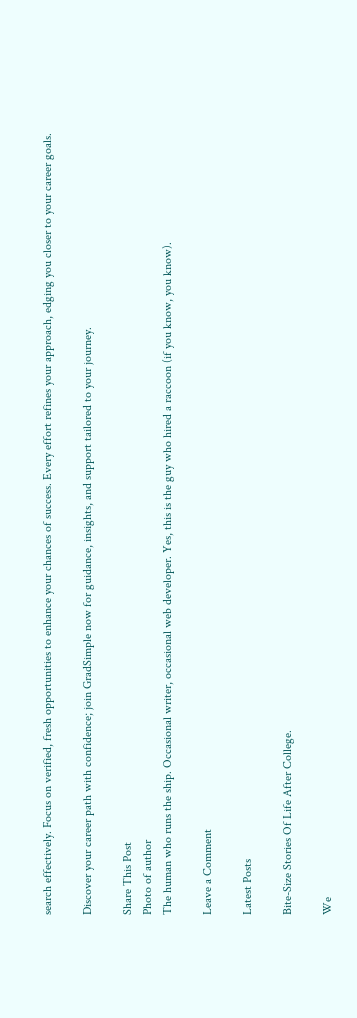search effectively. Focus on verified, fresh opportunities to enhance your chances of success. Every effort refines your approach, edging you closer to your career goals.

Discover your career path with confidence; join GradSimple now for guidance, insights, and support tailored to your journey.

Share This Post
Photo of author
The human who runs the ship. Occasional writer, occasional web developer. Yes, this is the guy who hired a raccoon (if you know, you know).

Leave a Comment

Latest Posts

Bite-Size Stories Of Life After College.

We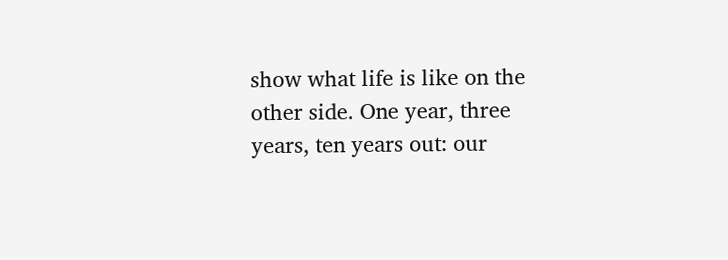show what life is like on the other side. One year, three years, ten years out: our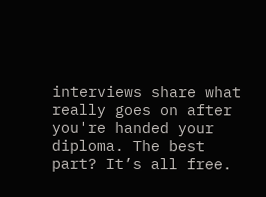interviews share what really goes on after you're handed your diploma. The best part? It’s all free.